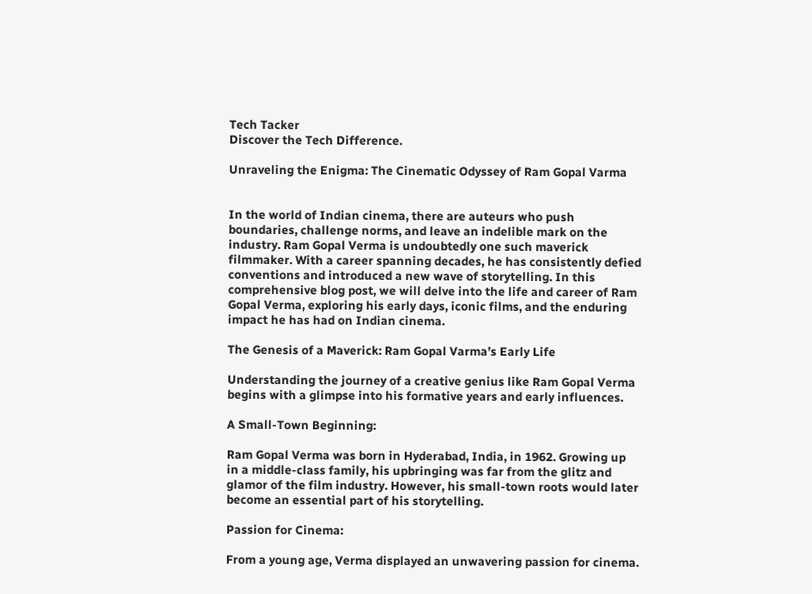Tech Tacker
Discover the Tech Difference.

Unraveling the Enigma: The Cinematic Odyssey of Ram Gopal Varma


In the world of Indian cinema, there are auteurs who push boundaries, challenge norms, and leave an indelible mark on the industry. Ram Gopal Verma is undoubtedly one such maverick filmmaker. With a career spanning decades, he has consistently defied conventions and introduced a new wave of storytelling. In this comprehensive blog post, we will delve into the life and career of Ram Gopal Verma, exploring his early days, iconic films, and the enduring impact he has had on Indian cinema.

The Genesis of a Maverick: Ram Gopal Varma’s Early Life

Understanding the journey of a creative genius like Ram Gopal Verma begins with a glimpse into his formative years and early influences.

A Small-Town Beginning:

Ram Gopal Verma was born in Hyderabad, India, in 1962. Growing up in a middle-class family, his upbringing was far from the glitz and glamor of the film industry. However, his small-town roots would later become an essential part of his storytelling.

Passion for Cinema:

From a young age, Verma displayed an unwavering passion for cinema.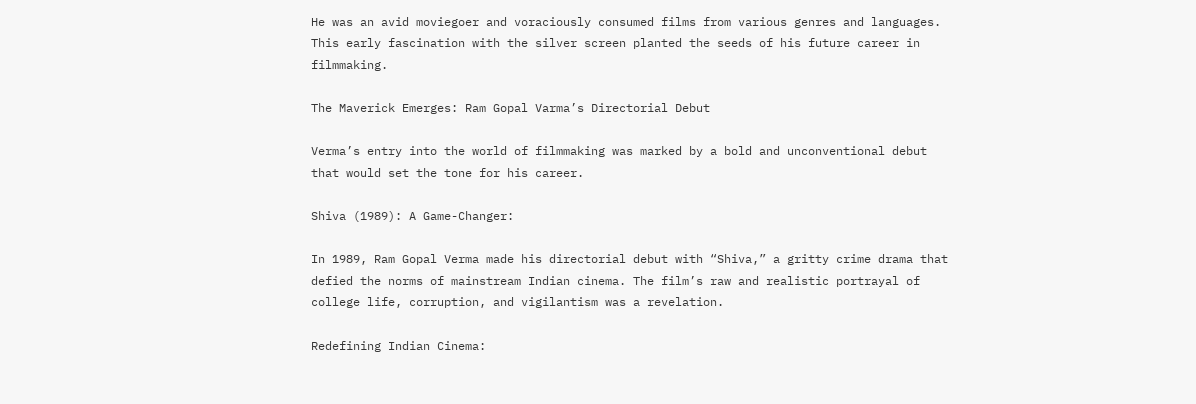He was an avid moviegoer and voraciously consumed films from various genres and languages. This early fascination with the silver screen planted the seeds of his future career in filmmaking.

The Maverick Emerges: Ram Gopal Varma’s Directorial Debut

Verma’s entry into the world of filmmaking was marked by a bold and unconventional debut that would set the tone for his career.

Shiva (1989): A Game-Changer:

In 1989, Ram Gopal Verma made his directorial debut with “Shiva,” a gritty crime drama that defied the norms of mainstream Indian cinema. The film’s raw and realistic portrayal of college life, corruption, and vigilantism was a revelation.

Redefining Indian Cinema: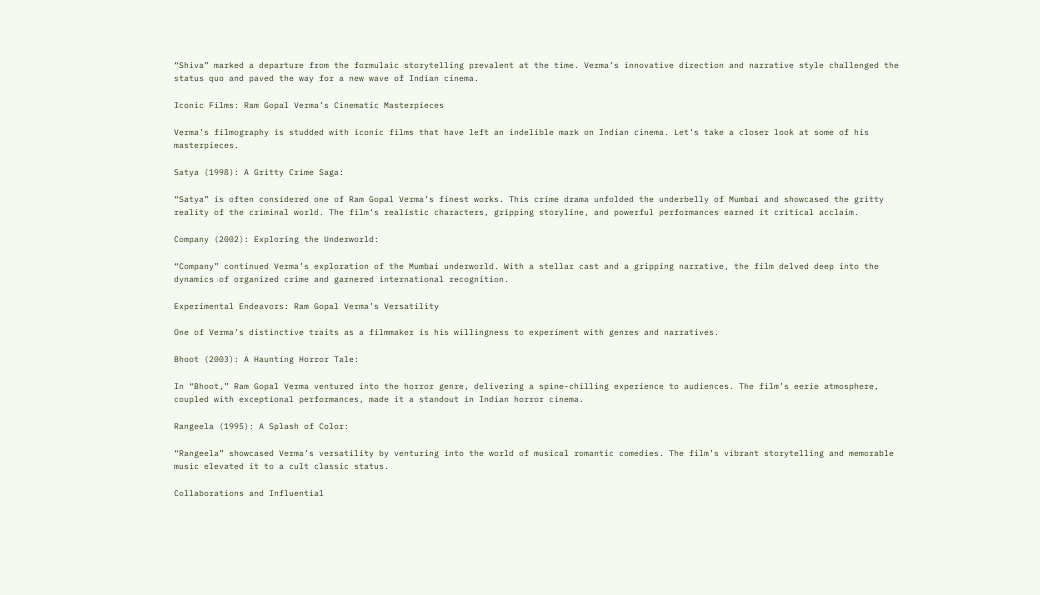“Shiva” marked a departure from the formulaic storytelling prevalent at the time. Verma’s innovative direction and narrative style challenged the status quo and paved the way for a new wave of Indian cinema.

Iconic Films: Ram Gopal Verma’s Cinematic Masterpieces

Verma’s filmography is studded with iconic films that have left an indelible mark on Indian cinema. Let’s take a closer look at some of his masterpieces.

Satya (1998): A Gritty Crime Saga:

“Satya” is often considered one of Ram Gopal Verma’s finest works. This crime drama unfolded the underbelly of Mumbai and showcased the gritty reality of the criminal world. The film’s realistic characters, gripping storyline, and powerful performances earned it critical acclaim.

Company (2002): Exploring the Underworld:

“Company” continued Verma’s exploration of the Mumbai underworld. With a stellar cast and a gripping narrative, the film delved deep into the dynamics of organized crime and garnered international recognition.

Experimental Endeavors: Ram Gopal Verma’s Versatility

One of Verma’s distinctive traits as a filmmaker is his willingness to experiment with genres and narratives.

Bhoot (2003): A Haunting Horror Tale:

In “Bhoot,” Ram Gopal Verma ventured into the horror genre, delivering a spine-chilling experience to audiences. The film’s eerie atmosphere, coupled with exceptional performances, made it a standout in Indian horror cinema.

Rangeela (1995): A Splash of Color:

“Rangeela” showcased Verma’s versatility by venturing into the world of musical romantic comedies. The film’s vibrant storytelling and memorable music elevated it to a cult classic status.

Collaborations and Influential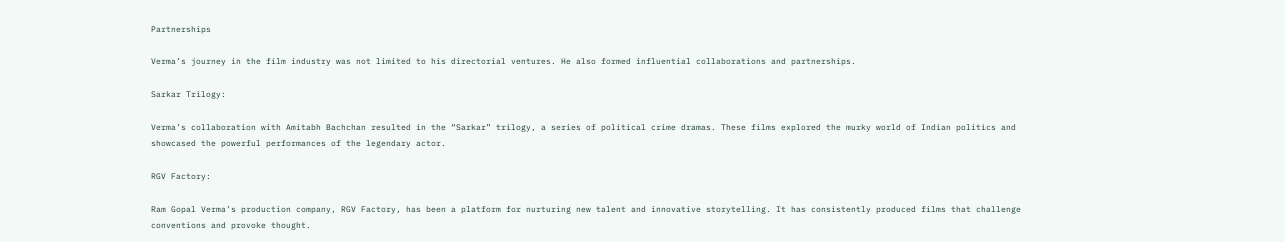Partnerships

Verma’s journey in the film industry was not limited to his directorial ventures. He also formed influential collaborations and partnerships.

Sarkar Trilogy:

Verma’s collaboration with Amitabh Bachchan resulted in the “Sarkar” trilogy, a series of political crime dramas. These films explored the murky world of Indian politics and showcased the powerful performances of the legendary actor.

RGV Factory:

Ram Gopal Verma’s production company, RGV Factory, has been a platform for nurturing new talent and innovative storytelling. It has consistently produced films that challenge conventions and provoke thought.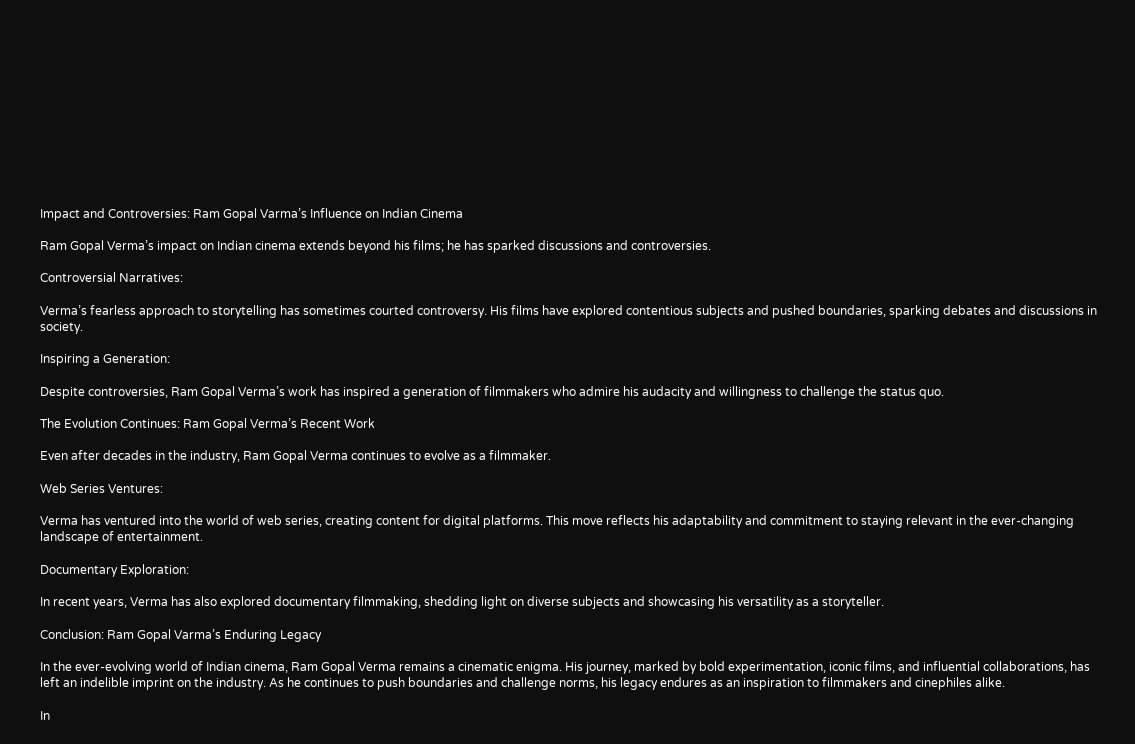Impact and Controversies: Ram Gopal Varma’s Influence on Indian Cinema

Ram Gopal Verma’s impact on Indian cinema extends beyond his films; he has sparked discussions and controversies.

Controversial Narratives:

Verma’s fearless approach to storytelling has sometimes courted controversy. His films have explored contentious subjects and pushed boundaries, sparking debates and discussions in society.

Inspiring a Generation:

Despite controversies, Ram Gopal Verma’s work has inspired a generation of filmmakers who admire his audacity and willingness to challenge the status quo.

The Evolution Continues: Ram Gopal Verma’s Recent Work

Even after decades in the industry, Ram Gopal Verma continues to evolve as a filmmaker.

Web Series Ventures:

Verma has ventured into the world of web series, creating content for digital platforms. This move reflects his adaptability and commitment to staying relevant in the ever-changing landscape of entertainment.

Documentary Exploration:

In recent years, Verma has also explored documentary filmmaking, shedding light on diverse subjects and showcasing his versatility as a storyteller.

Conclusion: Ram Gopal Varma’s Enduring Legacy

In the ever-evolving world of Indian cinema, Ram Gopal Verma remains a cinematic enigma. His journey, marked by bold experimentation, iconic films, and influential collaborations, has left an indelible imprint on the industry. As he continues to push boundaries and challenge norms, his legacy endures as an inspiration to filmmakers and cinephiles alike.

In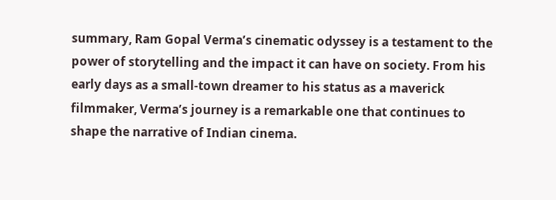summary, Ram Gopal Verma’s cinematic odyssey is a testament to the power of storytelling and the impact it can have on society. From his early days as a small-town dreamer to his status as a maverick filmmaker, Verma’s journey is a remarkable one that continues to shape the narrative of Indian cinema.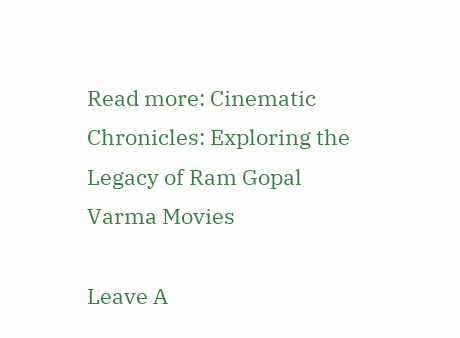Read more: Cinematic Chronicles: Exploring the Legacy of Ram Gopal Varma Movies

Leave A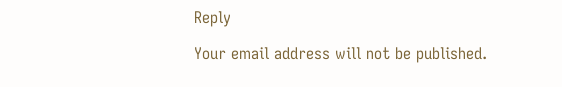Reply

Your email address will not be published.